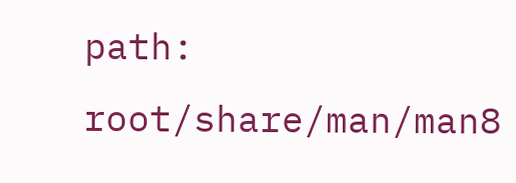path: root/share/man/man8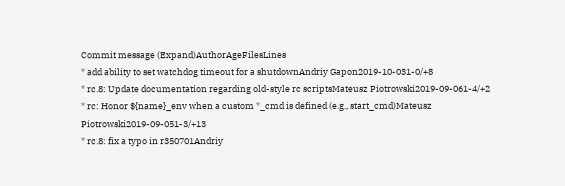Commit message (Expand)AuthorAgeFilesLines
* add ability to set watchdog timeout for a shutdownAndriy Gapon2019-10-031-0/+8
* rc.8: Update documentation regarding old-style rc scriptsMateusz Piotrowski2019-09-061-4/+2
* rc: Honor ${name}_env when a custom *_cmd is defined (e.g., start_cmd)Mateusz Piotrowski2019-09-051-3/+13
* rc.8: fix a typo in r350701Andriy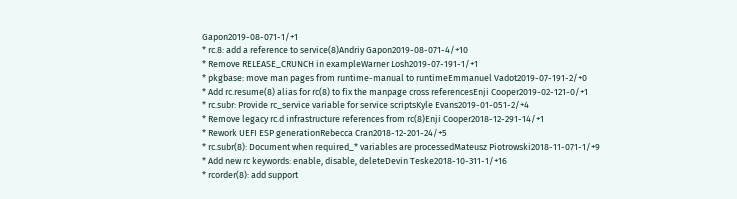Gapon2019-08-071-1/+1
* rc.8: add a reference to service(8)Andriy Gapon2019-08-071-4/+10
* Remove RELEASE_CRUNCH in exampleWarner Losh2019-07-191-1/+1
* pkgbase: move man pages from runtime-manual to runtimeEmmanuel Vadot2019-07-191-2/+0
* Add rc.resume(8) alias for rc(8) to fix the manpage cross referencesEnji Cooper2019-02-121-0/+1
* rc.subr: Provide rc_service variable for service scriptsKyle Evans2019-01-051-2/+4
* Remove legacy rc.d infrastructure references from rc(8)Enji Cooper2018-12-291-14/+1
* Rework UEFI ESP generationRebecca Cran2018-12-201-24/+5
* rc.subr(8): Document when required_* variables are processedMateusz Piotrowski2018-11-071-1/+9
* Add new rc keywords: enable, disable, deleteDevin Teske2018-10-311-1/+16
* rcorder(8): add support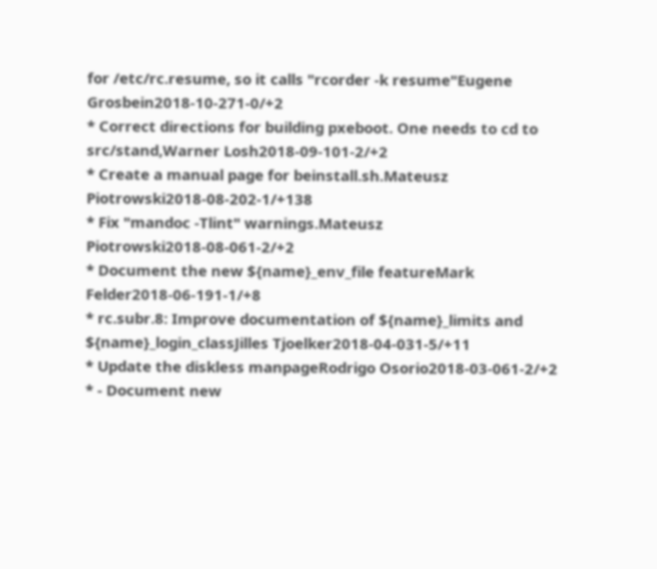for /etc/rc.resume, so it calls "rcorder -k resume"Eugene Grosbein2018-10-271-0/+2
* Correct directions for building pxeboot. One needs to cd to src/stand,Warner Losh2018-09-101-2/+2
* Create a manual page for beinstall.sh.Mateusz Piotrowski2018-08-202-1/+138
* Fix "mandoc -Tlint" warnings.Mateusz Piotrowski2018-08-061-2/+2
* Document the new ${name}_env_file featureMark Felder2018-06-191-1/+8
* rc.subr.8: Improve documentation of ${name}_limits and ${name}_login_classJilles Tjoelker2018-04-031-5/+11
* Update the diskless manpageRodrigo Osorio2018-03-061-2/+2
* - Document new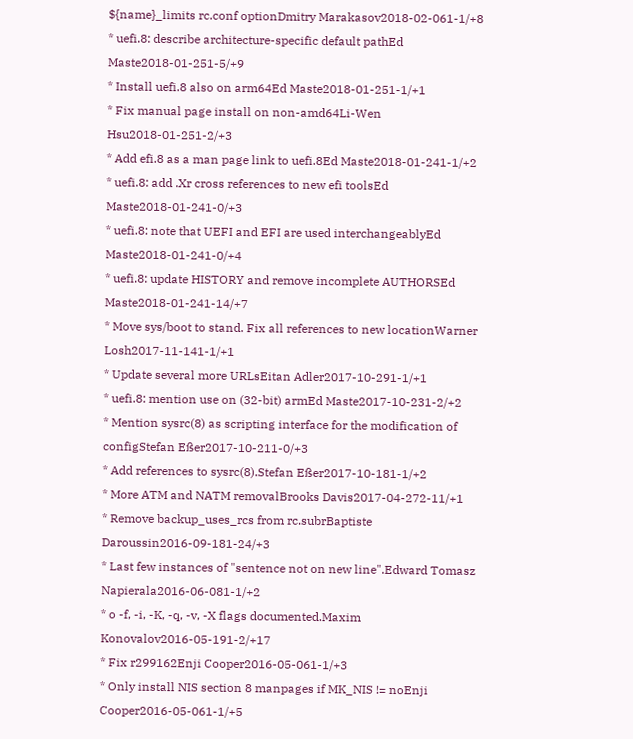${name}_limits rc.conf optionDmitry Marakasov2018-02-061-1/+8
* uefi.8: describe architecture-specific default pathEd Maste2018-01-251-5/+9
* Install uefi.8 also on arm64Ed Maste2018-01-251-1/+1
* Fix manual page install on non-amd64Li-Wen Hsu2018-01-251-2/+3
* Add efi.8 as a man page link to uefi.8Ed Maste2018-01-241-1/+2
* uefi.8: add .Xr cross references to new efi toolsEd Maste2018-01-241-0/+3
* uefi.8: note that UEFI and EFI are used interchangeablyEd Maste2018-01-241-0/+4
* uefi.8: update HISTORY and remove incomplete AUTHORSEd Maste2018-01-241-14/+7
* Move sys/boot to stand. Fix all references to new locationWarner Losh2017-11-141-1/+1
* Update several more URLsEitan Adler2017-10-291-1/+1
* uefi.8: mention use on (32-bit) armEd Maste2017-10-231-2/+2
* Mention sysrc(8) as scripting interface for the modification of configStefan Eßer2017-10-211-0/+3
* Add references to sysrc(8).Stefan Eßer2017-10-181-1/+2
* More ATM and NATM removalBrooks Davis2017-04-272-11/+1
* Remove backup_uses_rcs from rc.subrBaptiste Daroussin2016-09-181-24/+3
* Last few instances of "sentence not on new line".Edward Tomasz Napierala2016-06-081-1/+2
* o -f, -i, -K, -q, -v, -X flags documented.Maxim Konovalov2016-05-191-2/+17
* Fix r299162Enji Cooper2016-05-061-1/+3
* Only install NIS section 8 manpages if MK_NIS != noEnji Cooper2016-05-061-1/+5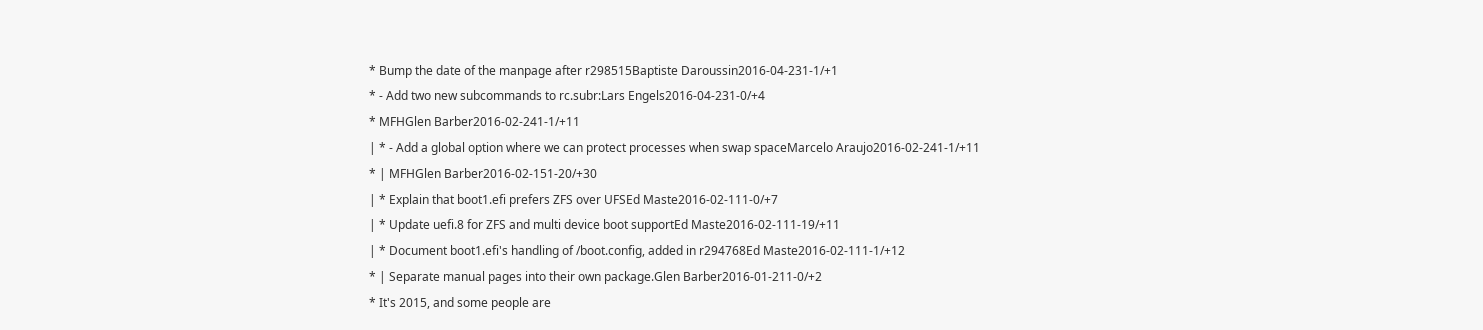* Bump the date of the manpage after r298515Baptiste Daroussin2016-04-231-1/+1
* - Add two new subcommands to rc.subr:Lars Engels2016-04-231-0/+4
* MFHGlen Barber2016-02-241-1/+11
| * - Add a global option where we can protect processes when swap spaceMarcelo Araujo2016-02-241-1/+11
* | MFHGlen Barber2016-02-151-20/+30
| * Explain that boot1.efi prefers ZFS over UFSEd Maste2016-02-111-0/+7
| * Update uefi.8 for ZFS and multi device boot supportEd Maste2016-02-111-19/+11
| * Document boot1.efi's handling of /boot.config, added in r294768Ed Maste2016-02-111-1/+12
* | Separate manual pages into their own package.Glen Barber2016-01-211-0/+2
* It's 2015, and some people are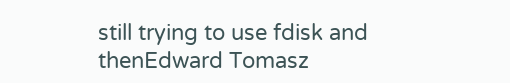still trying to use fdisk and thenEdward Tomasz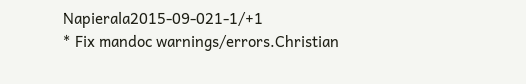Napierala2015-09-021-1/+1
* Fix mandoc warnings/errors.Christian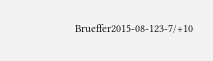Brueffer2015-08-123-7/+10